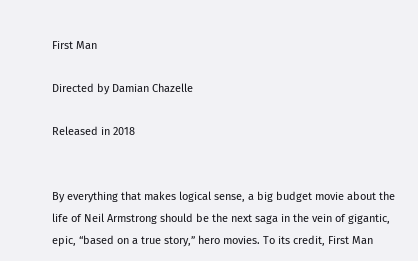First Man

Directed by Damian Chazelle

Released in 2018


By everything that makes logical sense, a big budget movie about the life of Neil Armstrong should be the next saga in the vein of gigantic, epic, “based on a true story,” hero movies. To its credit, First Man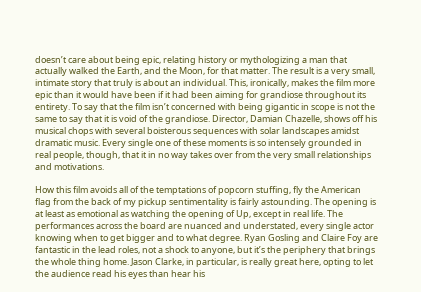doesn’t care about being epic, relating history or mythologizing a man that actually walked the Earth, and the Moon, for that matter. The result is a very small, intimate story that truly is about an individual. This, ironically, makes the film more epic than it would have been if it had been aiming for grandiose throughout its entirety. To say that the film isn’t concerned with being gigantic in scope is not the same to say that it is void of the grandiose. Director, Damian Chazelle, shows off his musical chops with several boisterous sequences with solar landscapes amidst dramatic music. Every single one of these moments is so intensely grounded in real people, though, that it in no way takes over from the very small relationships and motivations.

How this film avoids all of the temptations of popcorn stuffing, fly the American flag from the back of my pickup sentimentality is fairly astounding. The opening is at least as emotional as watching the opening of Up, except in real life. The performances across the board are nuanced and understated, every single actor knowing when to get bigger and to what degree. Ryan Gosling and Claire Foy are fantastic in the lead roles, not a shock to anyone, but it’s the periphery that brings the whole thing home. Jason Clarke, in particular, is really great here, opting to let the audience read his eyes than hear his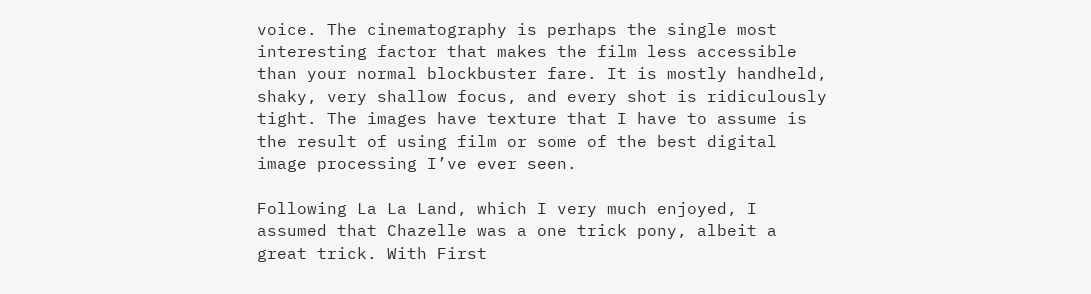voice. The cinematography is perhaps the single most interesting factor that makes the film less accessible than your normal blockbuster fare. It is mostly handheld, shaky, very shallow focus, and every shot is ridiculously tight. The images have texture that I have to assume is the result of using film or some of the best digital image processing I’ve ever seen.

Following La La Land, which I very much enjoyed, I assumed that Chazelle was a one trick pony, albeit a great trick. With First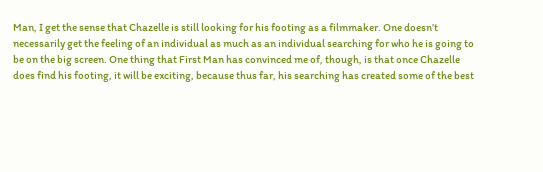Man, I get the sense that Chazelle is still looking for his footing as a filmmaker. One doesn’t necessarily get the feeling of an individual as much as an individual searching for who he is going to be on the big screen. One thing that First Man has convinced me of, though, is that once Chazelle does find his footing, it will be exciting, because thus far, his searching has created some of the best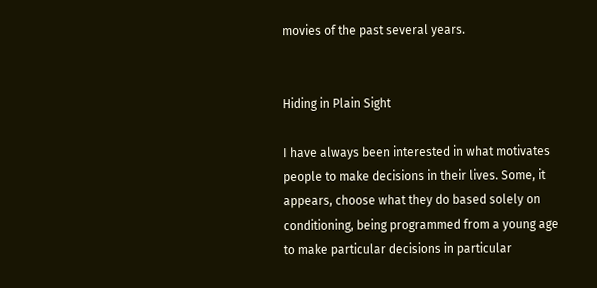movies of the past several years.


Hiding in Plain Sight

I have always been interested in what motivates people to make decisions in their lives. Some, it appears, choose what they do based solely on conditioning, being programmed from a young age to make particular decisions in particular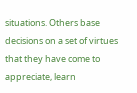situations. Others base decisions on a set of virtues that they have come to appreciate, learn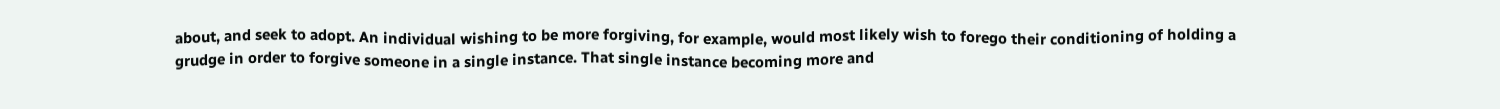about, and seek to adopt. An individual wishing to be more forgiving, for example, would most likely wish to forego their conditioning of holding a grudge in order to forgive someone in a single instance. That single instance becoming more and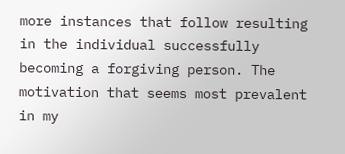more instances that follow resulting in the individual successfully becoming a forgiving person. The motivation that seems most prevalent in my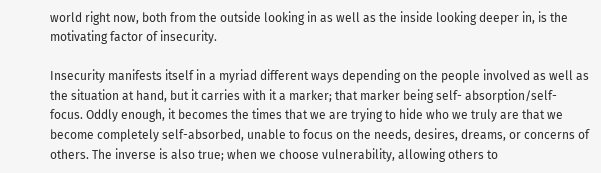world right now, both from the outside looking in as well as the inside looking deeper in, is the motivating factor of insecurity.

Insecurity manifests itself in a myriad different ways depending on the people involved as well as the situation at hand, but it carries with it a marker; that marker being self- absorption/self-focus. Oddly enough, it becomes the times that we are trying to hide who we truly are that we become completely self-absorbed, unable to focus on the needs, desires, dreams, or concerns of others. The inverse is also true; when we choose vulnerability, allowing others to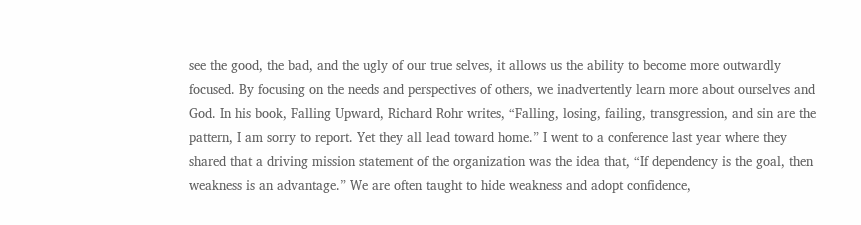see the good, the bad, and the ugly of our true selves, it allows us the ability to become more outwardly focused. By focusing on the needs and perspectives of others, we inadvertently learn more about ourselves and God. In his book, Falling Upward, Richard Rohr writes, “Falling, losing, failing, transgression, and sin are the pattern, I am sorry to report. Yet they all lead toward home.” I went to a conference last year where they shared that a driving mission statement of the organization was the idea that, “If dependency is the goal, then weakness is an advantage.” We are often taught to hide weakness and adopt confidence,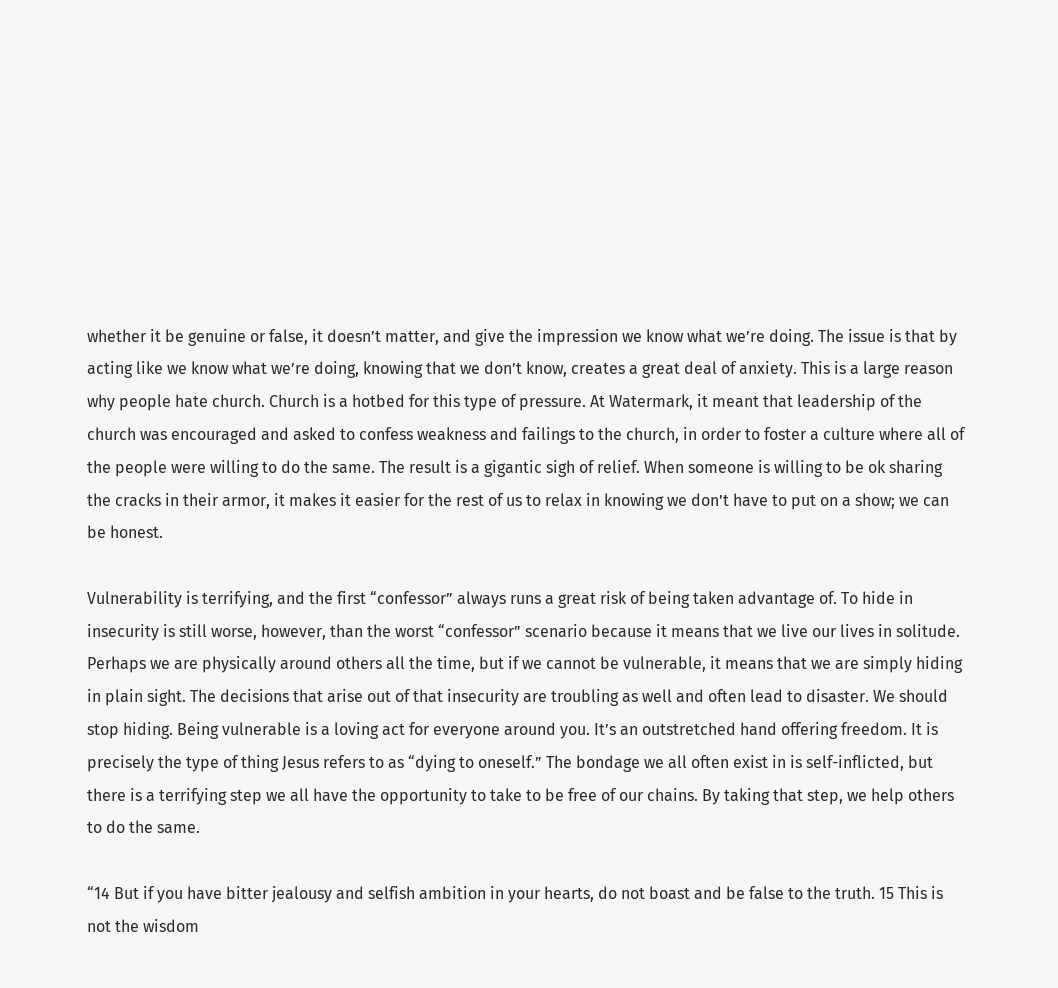whether it be genuine or false, it doesn’t matter, and give the impression we know what we’re doing. The issue is that by acting like we know what we’re doing, knowing that we don’t know, creates a great deal of anxiety. This is a large reason why people hate church. Church is a hotbed for this type of pressure. At Watermark, it meant that leadership of the church was encouraged and asked to confess weakness and failings to the church, in order to foster a culture where all of the people were willing to do the same. The result is a gigantic sigh of relief. When someone is willing to be ok sharing the cracks in their armor, it makes it easier for the rest of us to relax in knowing we don’t have to put on a show; we can be honest.

Vulnerability is terrifying, and the first “confessor” always runs a great risk of being taken advantage of. To hide in insecurity is still worse, however, than the worst “confessor” scenario because it means that we live our lives in solitude. Perhaps we are physically around others all the time, but if we cannot be vulnerable, it means that we are simply hiding in plain sight. The decisions that arise out of that insecurity are troubling as well and often lead to disaster. We should stop hiding. Being vulnerable is a loving act for everyone around you. It’s an outstretched hand offering freedom. It is precisely the type of thing Jesus refers to as “dying to oneself.” The bondage we all often exist in is self-inflicted, but there is a terrifying step we all have the opportunity to take to be free of our chains. By taking that step, we help others to do the same.

“14 But if you have bitter jealousy and selfish ambition in your hearts, do not boast and be false to the truth. 15 This is not the wisdom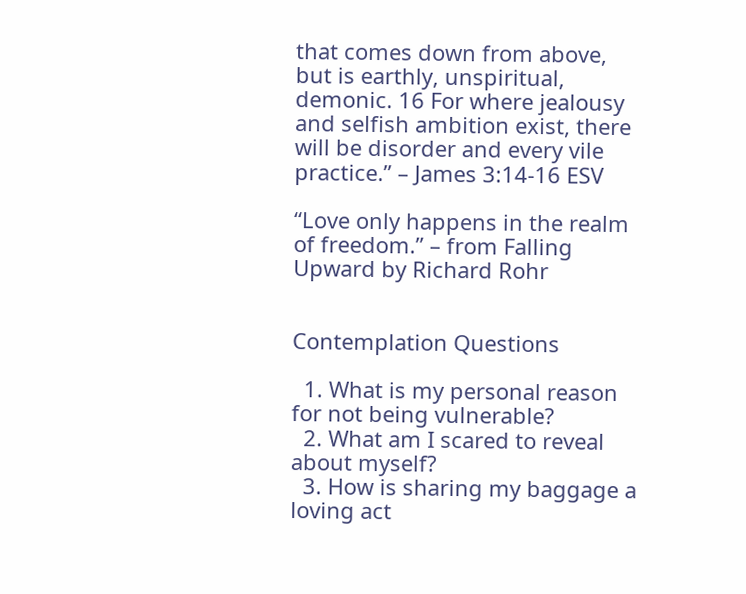that comes down from above, but is earthly, unspiritual, demonic. 16 For where jealousy and selfish ambition exist, there will be disorder and every vile practice.” – James 3:14-16 ESV

“Love only happens in the realm of freedom.” – from Falling Upward by Richard Rohr


Contemplation Questions

  1. What is my personal reason for not being vulnerable?
  2. What am I scared to reveal about myself?
  3. How is sharing my baggage a loving act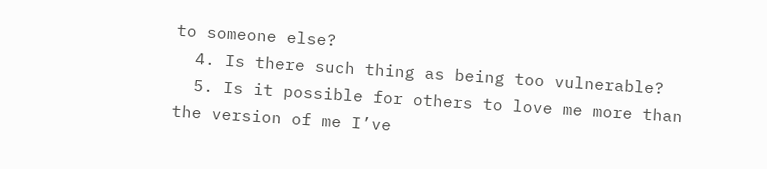to someone else?
  4. Is there such thing as being too vulnerable?
  5. Is it possible for others to love me more than the version of me I’ve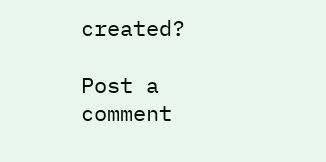created?

Post a comment